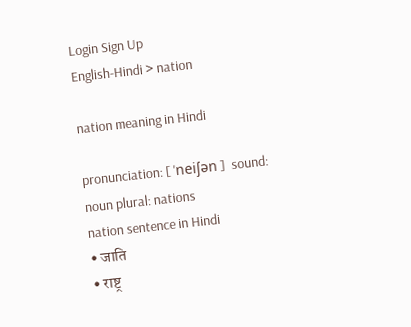Login Sign Up
English-Hindi > nation

nation meaning in Hindi

pronunciation: [ 'neiʃən ]  sound:
noun plural: nations
nation sentence in Hindi
• जाति
• राष्ट्र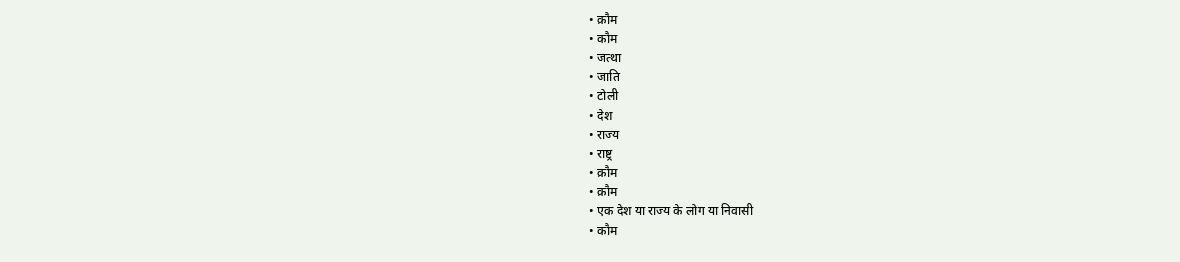• क़ौम
• कौम
• जत्था
• जाति
• टोली
• देश
• राज्य
• राष्ट्र
• क़ौम
• क़ौम
• एक देश या राज्य के लोग या निवासी
• कौम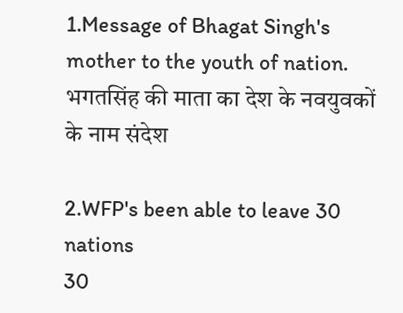1.Message of Bhagat Singh's mother to the youth of nation.
भगतसिंह की माता का देश के नवयुवकों के नाम संदेश

2.WFP's been able to leave 30 nations
30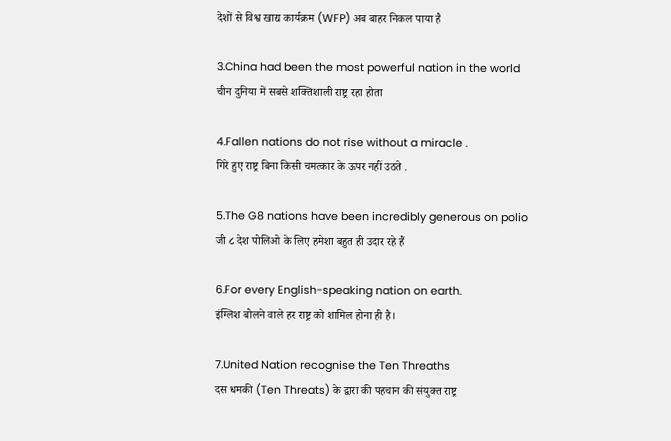देशों से विश्व खाद्य कार्यक्रम (WFP) अब बाहर निकल पाया है

3.China had been the most powerful nation in the world
चीन दुनिया में सबसे शक्तिशाली राष्ट्र रहा होता

4.Fallen nations do not rise without a miracle .
गिरे हुए राष्ट्र बिना किसी चमत्कार के ऊपर नहीं उठते .

5.The G8 nations have been incredibly generous on polio
जी ८ देश पोलिओ के लिए हमेशा बहुत ही उदार रहे हैं

6.For every English-speaking nation on earth.
इंग्लिश बोलने वाले हर राष्ट्र को शामिल होना ही है।

7.United Nation recognise the Ten Threaths
दस धमकी (Ten Threats) के द्वारा की पहचान की संयुक्त राष्ट्र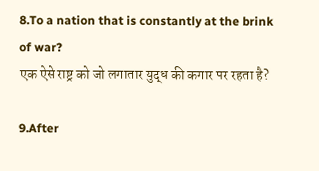8.To a nation that is constantly at the brink of war?
एक ऐसे राष्ट्र को जो लगातार युद्ध की कगार पर रहता है?

9.After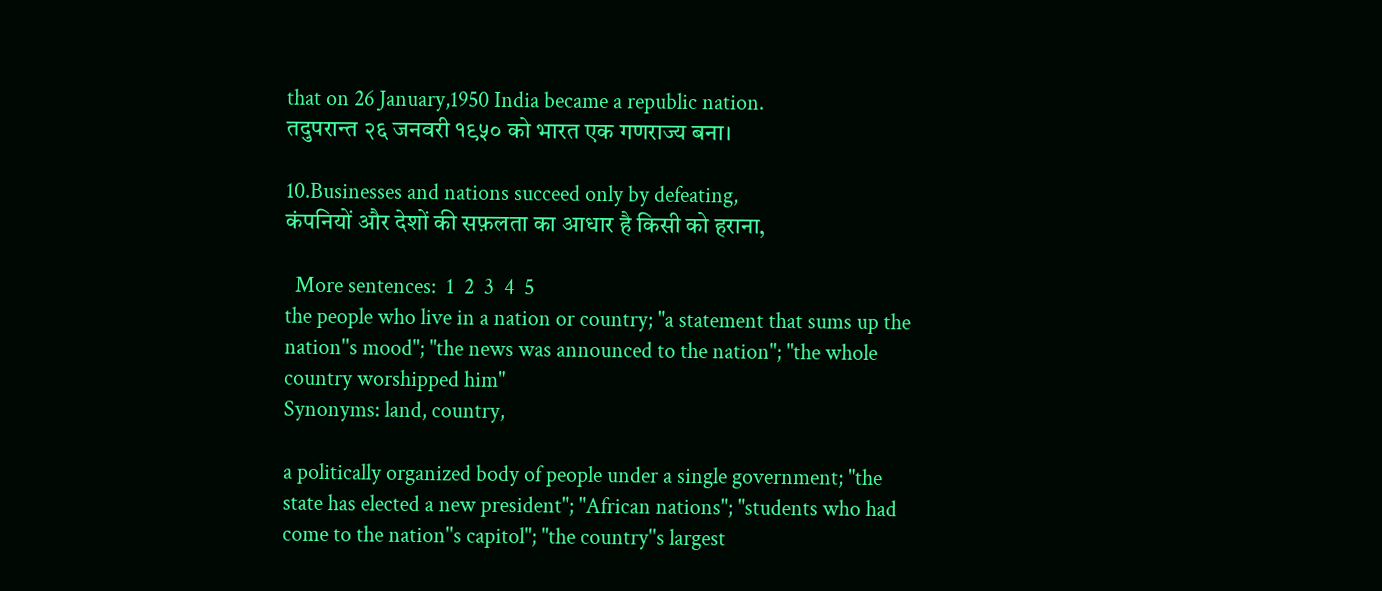that on 26 January,1950 India became a republic nation.
तदुपरान्त २६ जनवरी १९५० को भारत एक गणराज्य बना।

10.Businesses and nations succeed only by defeating,
कंपनियों और देशों की सफ़लता का आधार है किसी को हराना,

  More sentences:  1  2  3  4  5
the people who live in a nation or country; "a statement that sums up the nation''s mood"; "the news was announced to the nation"; "the whole country worshipped him"
Synonyms: land, country,

a politically organized body of people under a single government; "the state has elected a new president"; "African nations"; "students who had come to the nation''s capitol"; "the country''s largest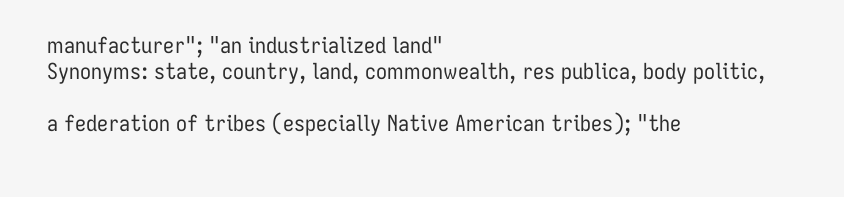manufacturer"; "an industrialized land"
Synonyms: state, country, land, commonwealth, res publica, body politic,

a federation of tribes (especially Native American tribes); "the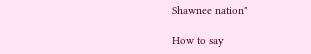Shawnee nation"

How to say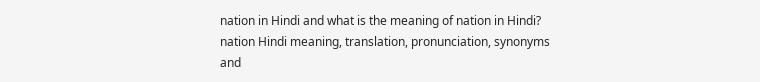nation in Hindi and what is the meaning of nation in Hindi? nation Hindi meaning, translation, pronunciation, synonyms and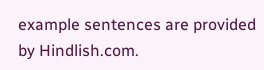example sentences are provided by Hindlish.com.